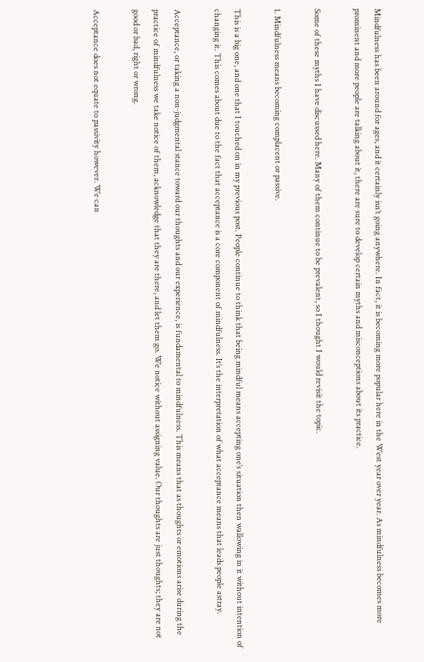Mindfulness has been around for ages, and it certainly isn’t going anywhere. In fact, it is becoming more popular here in the West year over year. As mindfulness becomes more prominent and more people are talking about it, there are sure to develop certain myths and misconceptions about its practice.

Some of these myths I have discussed here. Many of them continue to be prevalent, so I thought I would revisit the topic.

1. Mindfulness means becoming complacent or passive.

This is a big one, and one that I touched on in my previous post. People continue to think that being mindful means accepting one’s situation then wallowing in it without intention of changing it. This comes about due to the fact that acceptance is a core component of mindfulness. It’s the interpretation of what acceptance means that leads people astray.

Acceptance, or taking a non-judgmental stance toward our thoughts and our experience, is fundamental to mindfulness. This means that as thoughts or emotions arise during the practice of mindfulness we take notice of them, acknowledge that they are there, and let them go. We notice without assigning value. Our thoughts are just thoughts; they are not good or bad, right or wrong.

Acceptance does not equate to passivity however. We can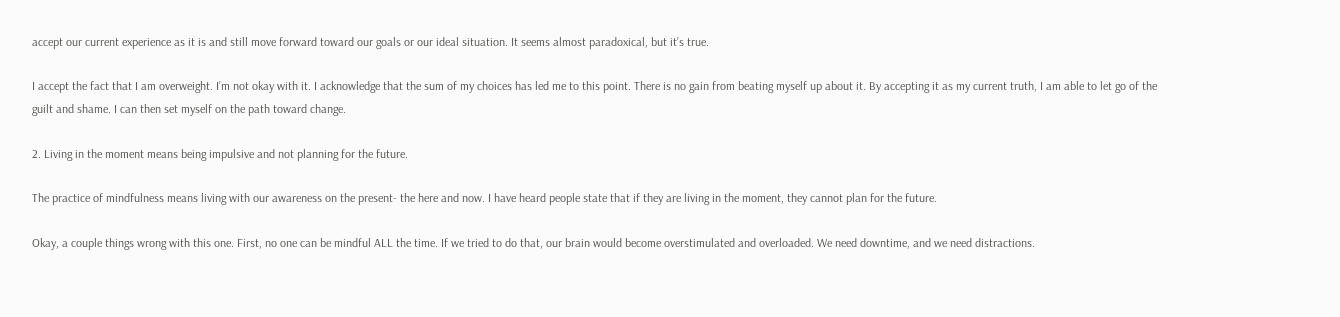accept our current experience as it is and still move forward toward our goals or our ideal situation. It seems almost paradoxical, but it’s true.

I accept the fact that I am overweight. I’m not okay with it. I acknowledge that the sum of my choices has led me to this point. There is no gain from beating myself up about it. By accepting it as my current truth, I am able to let go of the guilt and shame. I can then set myself on the path toward change.

2. Living in the moment means being impulsive and not planning for the future.

The practice of mindfulness means living with our awareness on the present- the here and now. I have heard people state that if they are living in the moment, they cannot plan for the future.

Okay, a couple things wrong with this one. First, no one can be mindful ALL the time. If we tried to do that, our brain would become overstimulated and overloaded. We need downtime, and we need distractions.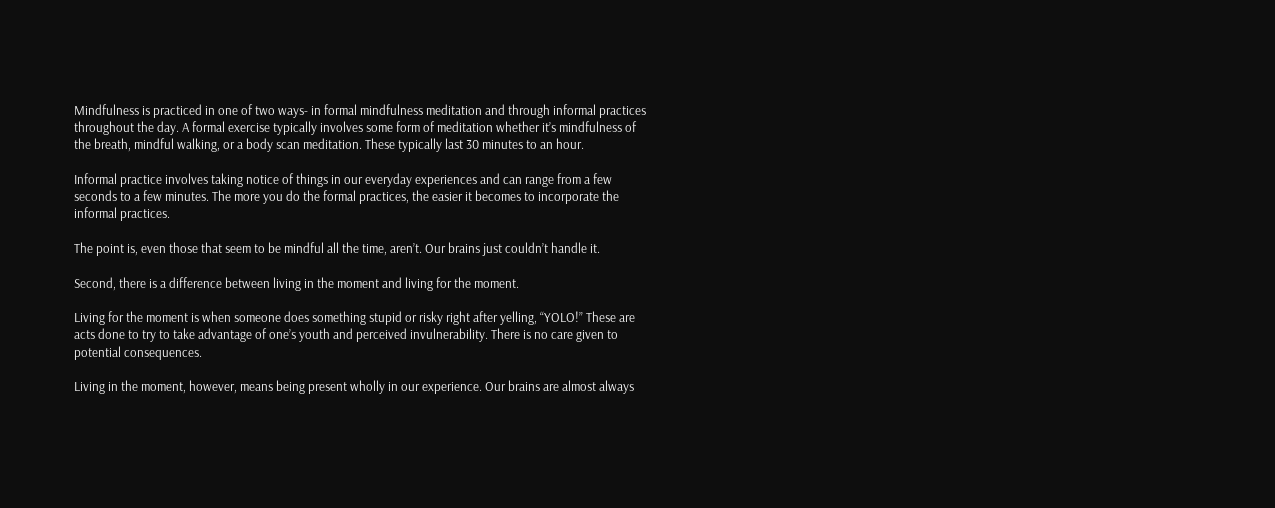Mindfulness is practiced in one of two ways- in formal mindfulness meditation and through informal practices throughout the day. A formal exercise typically involves some form of meditation whether it’s mindfulness of the breath, mindful walking, or a body scan meditation. These typically last 30 minutes to an hour.

Informal practice involves taking notice of things in our everyday experiences and can range from a few seconds to a few minutes. The more you do the formal practices, the easier it becomes to incorporate the informal practices.

The point is, even those that seem to be mindful all the time, aren’t. Our brains just couldn’t handle it.

Second, there is a difference between living in the moment and living for the moment.

Living for the moment is when someone does something stupid or risky right after yelling, “YOLO!” These are acts done to try to take advantage of one’s youth and perceived invulnerability. There is no care given to potential consequences.

Living in the moment, however, means being present wholly in our experience. Our brains are almost always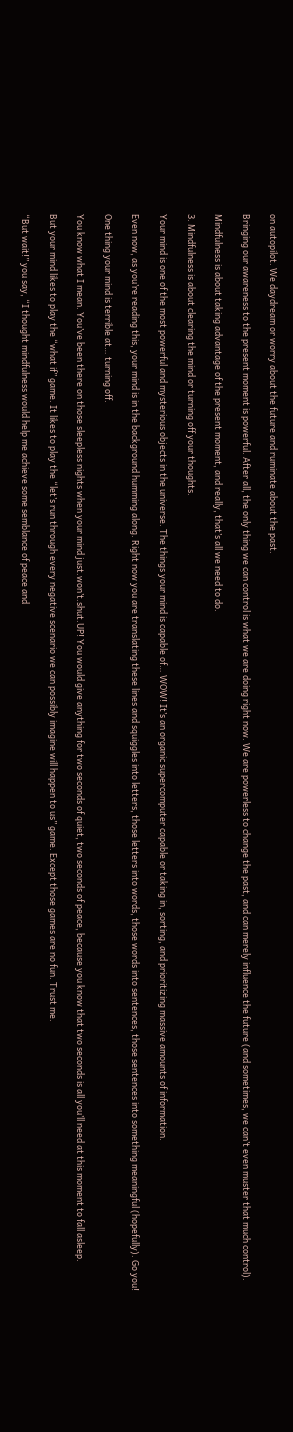on autopilot. We daydream or worry about the future and ruminate about the past.

Bringing our awareness to the present moment is powerful. After all, the only thing we can control is what we are doing right now. We are powerless to change the past, and can merely influence the future (and sometimes, we can’t even muster that much control).

Mindfulness is about taking advantage of the present moment, and really, that’s all we need to do.

3. Mindfulness is about clearing the mind or turning off your thoughts.

Your mind is one of the most powerful and mysterious objects in the universe. The things your mind is capable of… WOW! It’s an organic supercomputer capable or taking in, sorting, and prioritizing massive amounts of information.

Even now, as you’re reading this, your mind is in the background humming along. Right now you are translating these lines and squiggles into letters, those letters into words, those words into sentences, those sentences into something meaningful (hopefully). Go you!

One thing your mind is terrible at… turning off.

You know what I mean. You’ve been there on those sleepless nights when your mind just.won’t.shut.UP! You would give anything for two seconds of quiet, two seconds of peace, because you know that two seconds is all you’ll need at this moment to fall asleep.

But your mind likes to play the “what if” game. It likes to play the “let’s run through every negative scenario we can possibly imagine will happen to us” game. Except those games are no fun. Trust me.

“But wait!” you say, “I thought mindfulness would help me achieve some semblance of peace and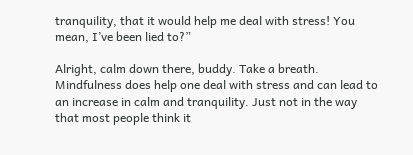tranquility, that it would help me deal with stress! You mean, I’ve been lied to?”

Alright, calm down there, buddy. Take a breath. Mindfulness does help one deal with stress and can lead to an increase in calm and tranquility. Just not in the way that most people think it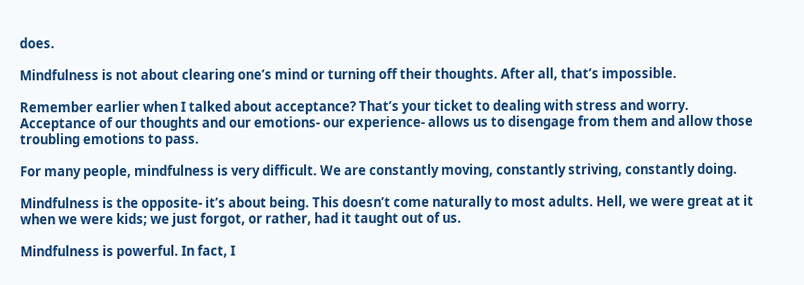does.

Mindfulness is not about clearing one’s mind or turning off their thoughts. After all, that’s impossible.

Remember earlier when I talked about acceptance? That’s your ticket to dealing with stress and worry. Acceptance of our thoughts and our emotions- our experience- allows us to disengage from them and allow those troubling emotions to pass.

For many people, mindfulness is very difficult. We are constantly moving, constantly striving, constantly doing.

Mindfulness is the opposite- it’s about being. This doesn’t come naturally to most adults. Hell, we were great at it when we were kids; we just forgot, or rather, had it taught out of us.

Mindfulness is powerful. In fact, I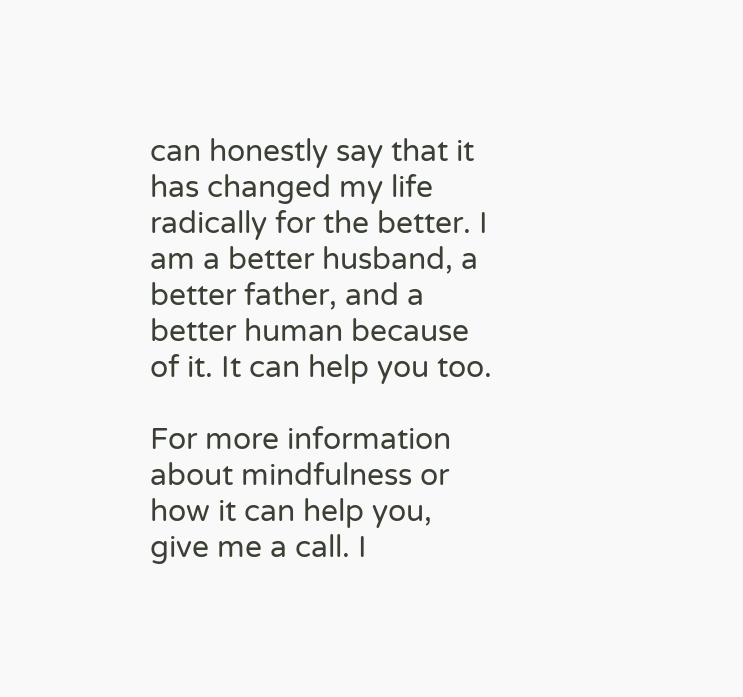can honestly say that it has changed my life radically for the better. I am a better husband, a better father, and a better human because of it. It can help you too.

For more information about mindfulness or how it can help you, give me a call. I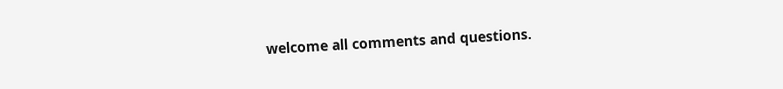welcome all comments and questions.